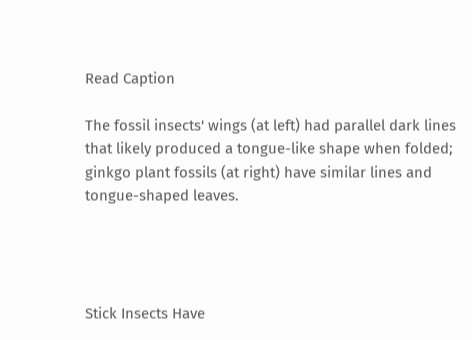Read Caption

The fossil insects' wings (at left) had parallel dark lines that likely produced a tongue-like shape when folded; ginkgo plant fossils (at right) have similar lines and tongue-shaped leaves.




Stick Insects Have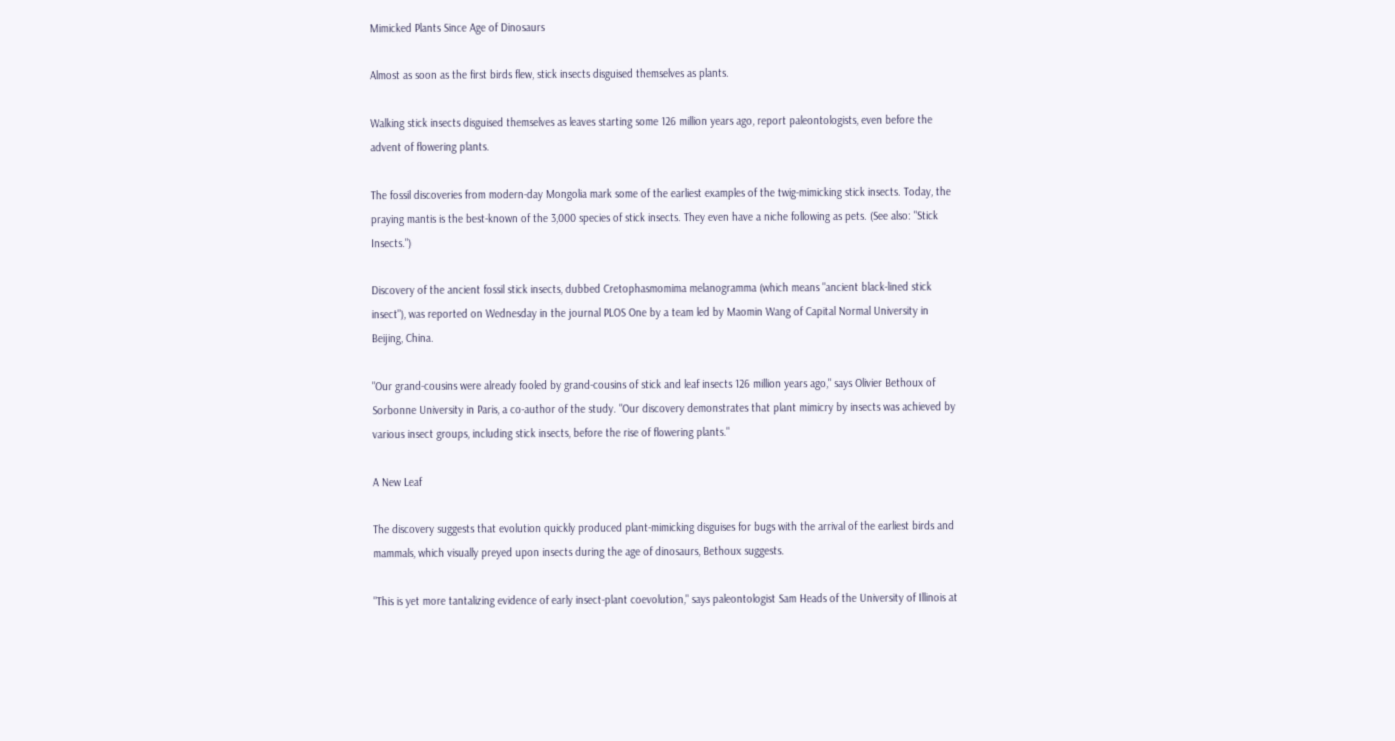Mimicked Plants Since Age of Dinosaurs

Almost as soon as the first birds flew, stick insects disguised themselves as plants.

Walking stick insects disguised themselves as leaves starting some 126 million years ago, report paleontologists, even before the advent of flowering plants.

The fossil discoveries from modern-day Mongolia mark some of the earliest examples of the twig-mimicking stick insects. Today, the praying mantis is the best-known of the 3,000 species of stick insects. They even have a niche following as pets. (See also: "Stick Insects.")

Discovery of the ancient fossil stick insects, dubbed Cretophasmomima melanogramma (which means "ancient black-lined stick insect"), was reported on Wednesday in the journal PLOS One by a team led by Maomin Wang of Capital Normal University in Beijing, China.

"Our grand-cousins were already fooled by grand-cousins of stick and leaf insects 126 million years ago," says Olivier Bethoux of Sorbonne University in Paris, a co-author of the study. "Our discovery demonstrates that plant mimicry by insects was achieved by various insect groups, including stick insects, before the rise of flowering plants."

A New Leaf

The discovery suggests that evolution quickly produced plant-mimicking disguises for bugs with the arrival of the earliest birds and mammals, which visually preyed upon insects during the age of dinosaurs, Bethoux suggests.

"This is yet more tantalizing evidence of early insect-plant coevolution," says paleontologist Sam Heads of the University of Illinois at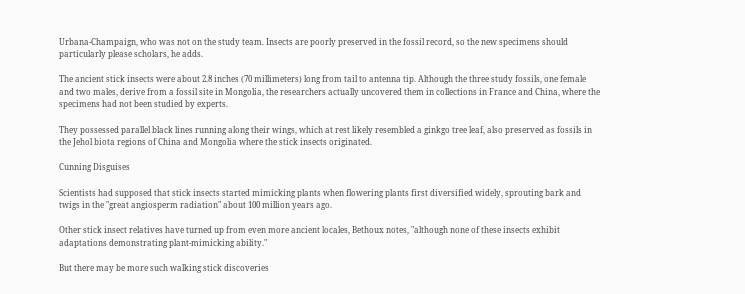Urbana-Champaign, who was not on the study team. Insects are poorly preserved in the fossil record, so the new specimens should particularly please scholars, he adds.

The ancient stick insects were about 2.8 inches (70 millimeters) long from tail to antenna tip. Although the three study fossils, one female and two males, derive from a fossil site in Mongolia, the researchers actually uncovered them in collections in France and China, where the specimens had not been studied by experts.

They possessed parallel black lines running along their wings, which at rest likely resembled a ginkgo tree leaf, also preserved as fossils in the Jehol biota regions of China and Mongolia where the stick insects originated.

Cunning Disguises

Scientists had supposed that stick insects started mimicking plants when flowering plants first diversified widely, sprouting bark and twigs in the "great angiosperm radiation" about 100 million years ago.

Other stick insect relatives have turned up from even more ancient locales, Bethoux notes, "although none of these insects exhibit adaptations demonstrating plant-mimicking ability."

But there may be more such walking stick discoveries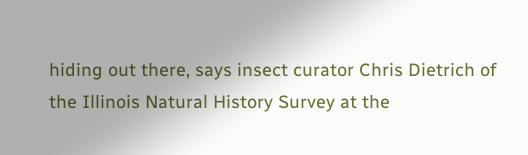hiding out there, says insect curator Chris Dietrich of the Illinois Natural History Survey at the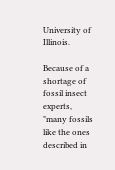University of Illinois.

Because of a shortage of fossil insect experts, "many fossils like the ones described in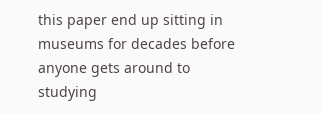this paper end up sitting in museums for decades before anyone gets around to studying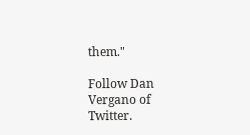them."

Follow Dan Vergano of Twitter.